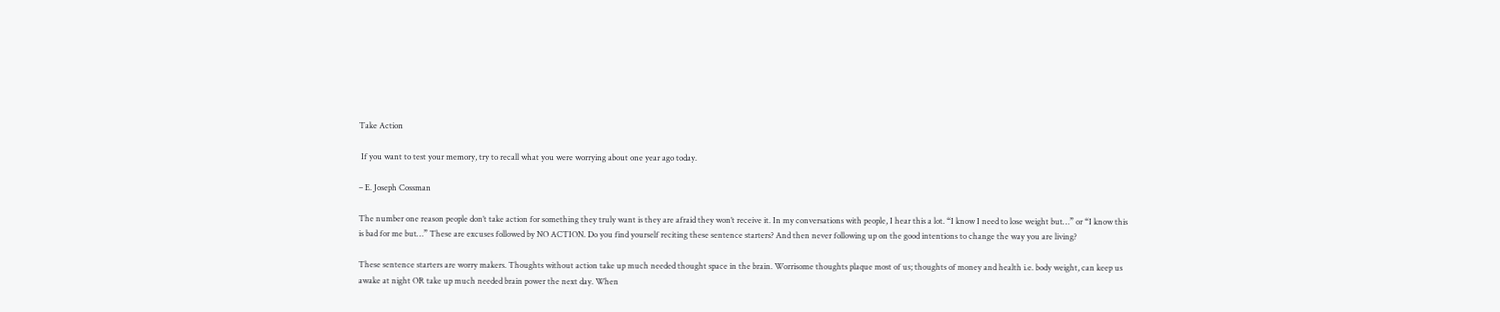Take Action

 If you want to test your memory, try to recall what you were worrying about one year ago today.

– E. Joseph Cossman

The number one reason people don’t take action for something they truly want is they are afraid they won’t receive it. In my conversations with people, I hear this a lot. “I know I need to lose weight but…” or “I know this is bad for me but…” These are excuses followed by NO ACTION. Do you find yourself reciting these sentence starters? And then never following up on the good intentions to change the way you are living?

These sentence starters are worry makers. Thoughts without action take up much needed thought space in the brain. Worrisome thoughts plaque most of us; thoughts of money and health i.e. body weight, can keep us awake at night OR take up much needed brain power the next day. When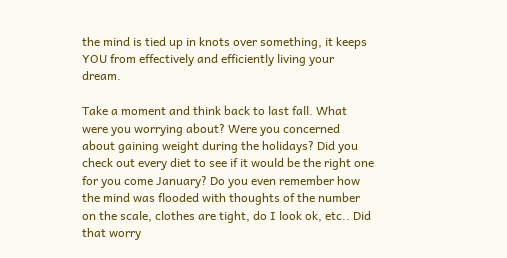the mind is tied up in knots over something, it keeps YOU from effectively and efficiently living your dream.

Take a moment and think back to last fall. What were you worrying about? Were you concerned about gaining weight during the holidays? Did you check out every diet to see if it would be the right one for you come January? Do you even remember how the mind was flooded with thoughts of the number on the scale, clothes are tight, do I look ok, etc.. Did that worry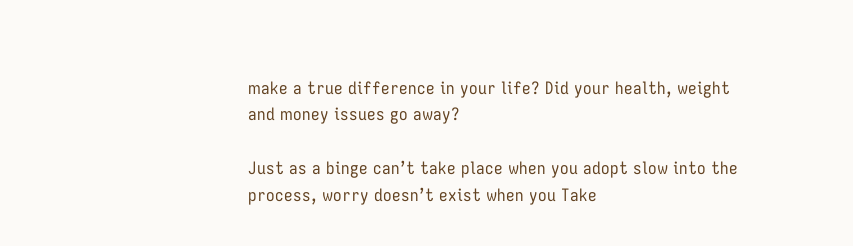make a true difference in your life? Did your health, weight and money issues go away?

Just as a binge can’t take place when you adopt slow into the process, worry doesn’t exist when you Take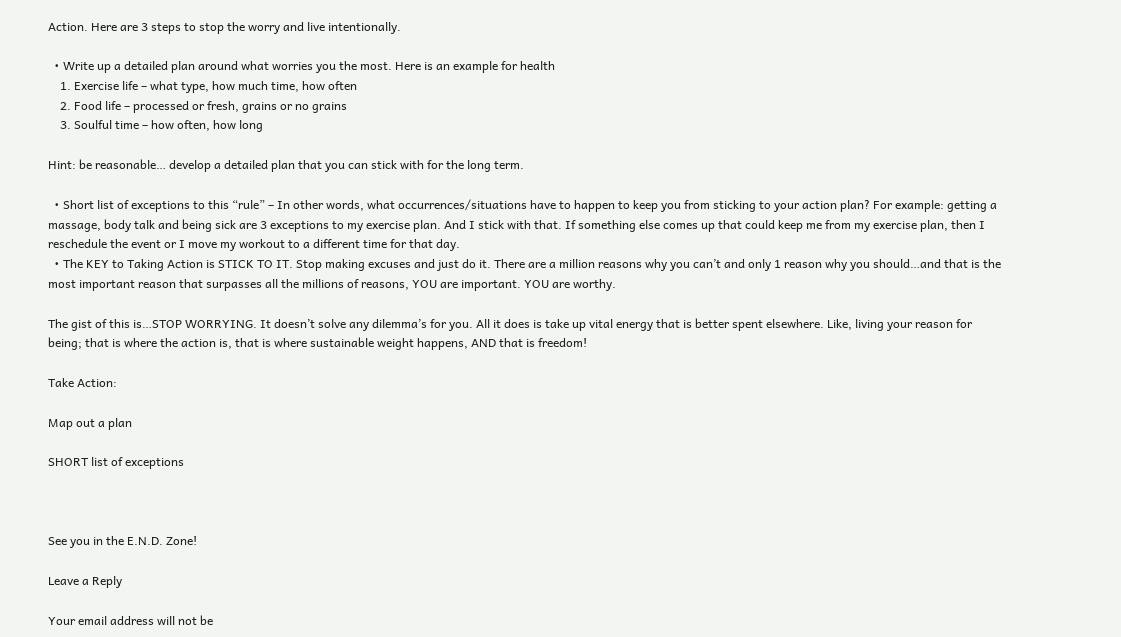Action. Here are 3 steps to stop the worry and live intentionally.

  • Write up a detailed plan around what worries you the most. Here is an example for health
    1. Exercise life – what type, how much time, how often
    2. Food life – processed or fresh, grains or no grains
    3. Soulful time – how often, how long

Hint: be reasonable… develop a detailed plan that you can stick with for the long term.

  • Short list of exceptions to this “rule” – In other words, what occurrences/situations have to happen to keep you from sticking to your action plan? For example: getting a massage, body talk and being sick are 3 exceptions to my exercise plan. And I stick with that. If something else comes up that could keep me from my exercise plan, then I reschedule the event or I move my workout to a different time for that day.
  • The KEY to Taking Action is STICK TO IT. Stop making excuses and just do it. There are a million reasons why you can’t and only 1 reason why you should…and that is the most important reason that surpasses all the millions of reasons, YOU are important. YOU are worthy.

The gist of this is…STOP WORRYING. It doesn’t solve any dilemma’s for you. All it does is take up vital energy that is better spent elsewhere. Like, living your reason for being; that is where the action is, that is where sustainable weight happens, AND that is freedom!

Take Action:

Map out a plan

SHORT list of exceptions



See you in the E.N.D. Zone!

Leave a Reply

Your email address will not be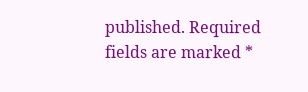published. Required fields are marked *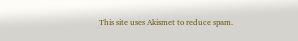This site uses Akismet to reduce spam.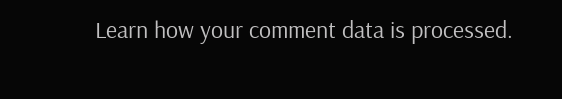Learn how your comment data is processed.